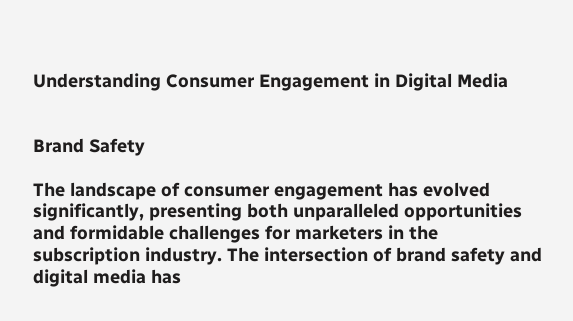Understanding Consumer Engagement in Digital Media


Brand Safety

The landscape of consumer engagement has evolved significantly, presenting both unparalleled opportunities and formidable challenges for marketers in the subscription industry. The intersection of brand safety and digital media has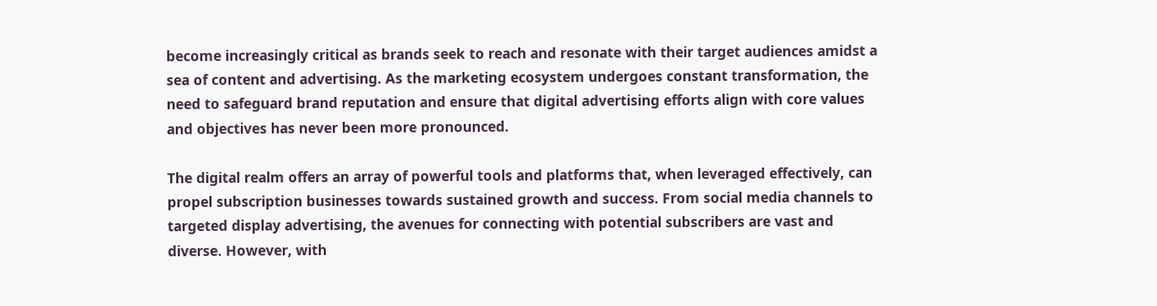become increasingly critical as brands seek to reach and resonate with their target audiences amidst a sea of content and advertising. As the marketing ecosystem undergoes constant transformation, the need to safeguard brand reputation and ensure that digital advertising efforts align with core values and objectives has never been more pronounced.

The digital realm offers an array of powerful tools and platforms that, when leveraged effectively, can propel subscription businesses towards sustained growth and success. From social media channels to targeted display advertising, the avenues for connecting with potential subscribers are vast and diverse. However, with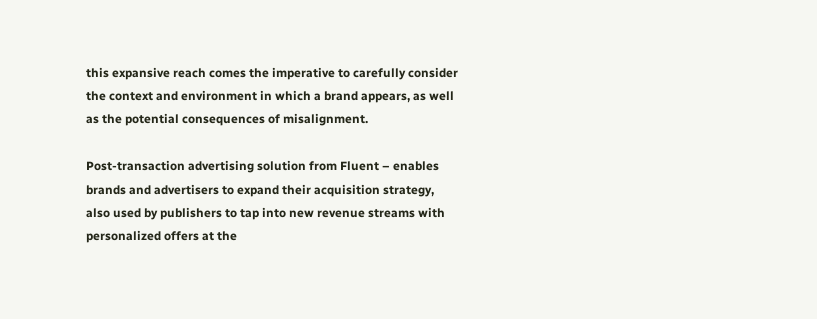this expansive reach comes the imperative to carefully consider the context and environment in which a brand appears, as well as the potential consequences of misalignment.

Post-transaction advertising solution from Fluent – enables brands and advertisers to expand their acquisition strategy, also used by publishers to tap into new revenue streams with personalized offers at the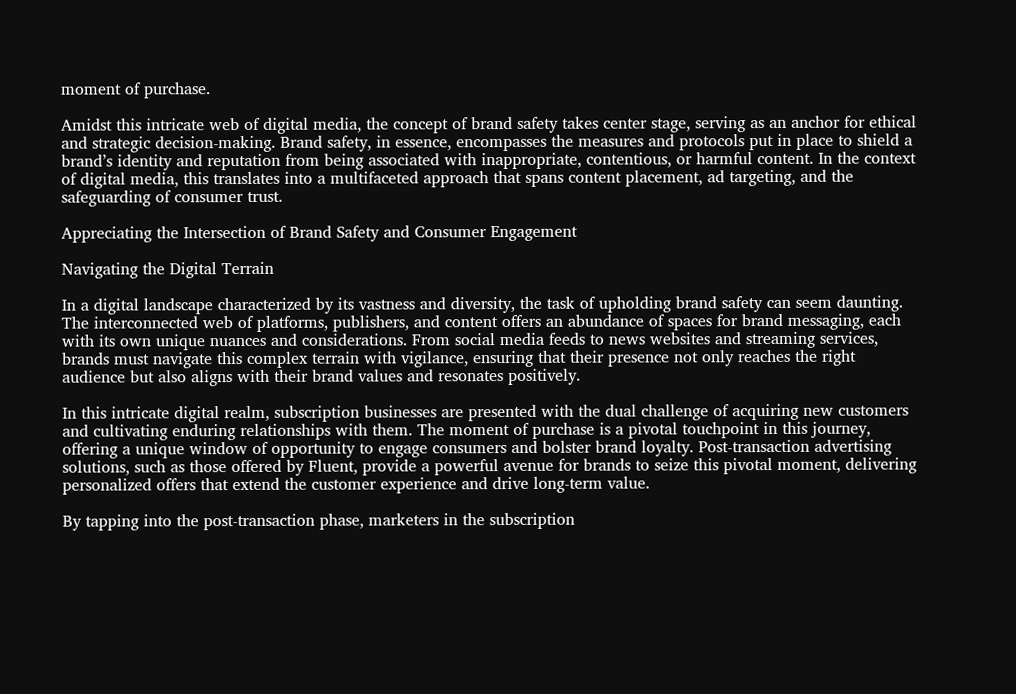moment of purchase.

Amidst this intricate web of digital media, the concept of brand safety takes center stage, serving as an anchor for ethical and strategic decision-making. Brand safety, in essence, encompasses the measures and protocols put in place to shield a brand’s identity and reputation from being associated with inappropriate, contentious, or harmful content. In the context of digital media, this translates into a multifaceted approach that spans content placement, ad targeting, and the safeguarding of consumer trust.

Appreciating the Intersection of Brand Safety and Consumer Engagement

Navigating the Digital Terrain

In a digital landscape characterized by its vastness and diversity, the task of upholding brand safety can seem daunting. The interconnected web of platforms, publishers, and content offers an abundance of spaces for brand messaging, each with its own unique nuances and considerations. From social media feeds to news websites and streaming services, brands must navigate this complex terrain with vigilance, ensuring that their presence not only reaches the right audience but also aligns with their brand values and resonates positively.

In this intricate digital realm, subscription businesses are presented with the dual challenge of acquiring new customers and cultivating enduring relationships with them. The moment of purchase is a pivotal touchpoint in this journey, offering a unique window of opportunity to engage consumers and bolster brand loyalty. Post-transaction advertising solutions, such as those offered by Fluent, provide a powerful avenue for brands to seize this pivotal moment, delivering personalized offers that extend the customer experience and drive long-term value.

By tapping into the post-transaction phase, marketers in the subscription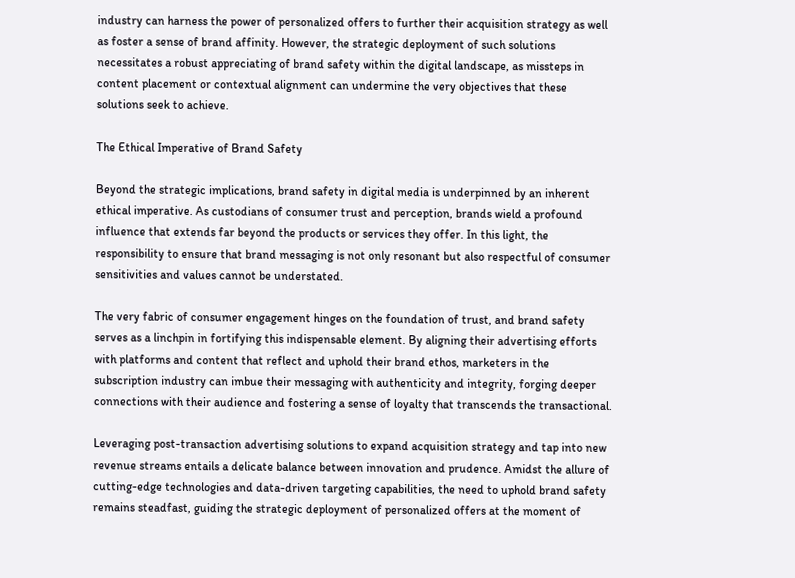industry can harness the power of personalized offers to further their acquisition strategy as well as foster a sense of brand affinity. However, the strategic deployment of such solutions necessitates a robust appreciating of brand safety within the digital landscape, as missteps in content placement or contextual alignment can undermine the very objectives that these solutions seek to achieve.

The Ethical Imperative of Brand Safety

Beyond the strategic implications, brand safety in digital media is underpinned by an inherent ethical imperative. As custodians of consumer trust and perception, brands wield a profound influence that extends far beyond the products or services they offer. In this light, the responsibility to ensure that brand messaging is not only resonant but also respectful of consumer sensitivities and values cannot be understated.

The very fabric of consumer engagement hinges on the foundation of trust, and brand safety serves as a linchpin in fortifying this indispensable element. By aligning their advertising efforts with platforms and content that reflect and uphold their brand ethos, marketers in the subscription industry can imbue their messaging with authenticity and integrity, forging deeper connections with their audience and fostering a sense of loyalty that transcends the transactional.

Leveraging post-transaction advertising solutions to expand acquisition strategy and tap into new revenue streams entails a delicate balance between innovation and prudence. Amidst the allure of cutting-edge technologies and data-driven targeting capabilities, the need to uphold brand safety remains steadfast, guiding the strategic deployment of personalized offers at the moment of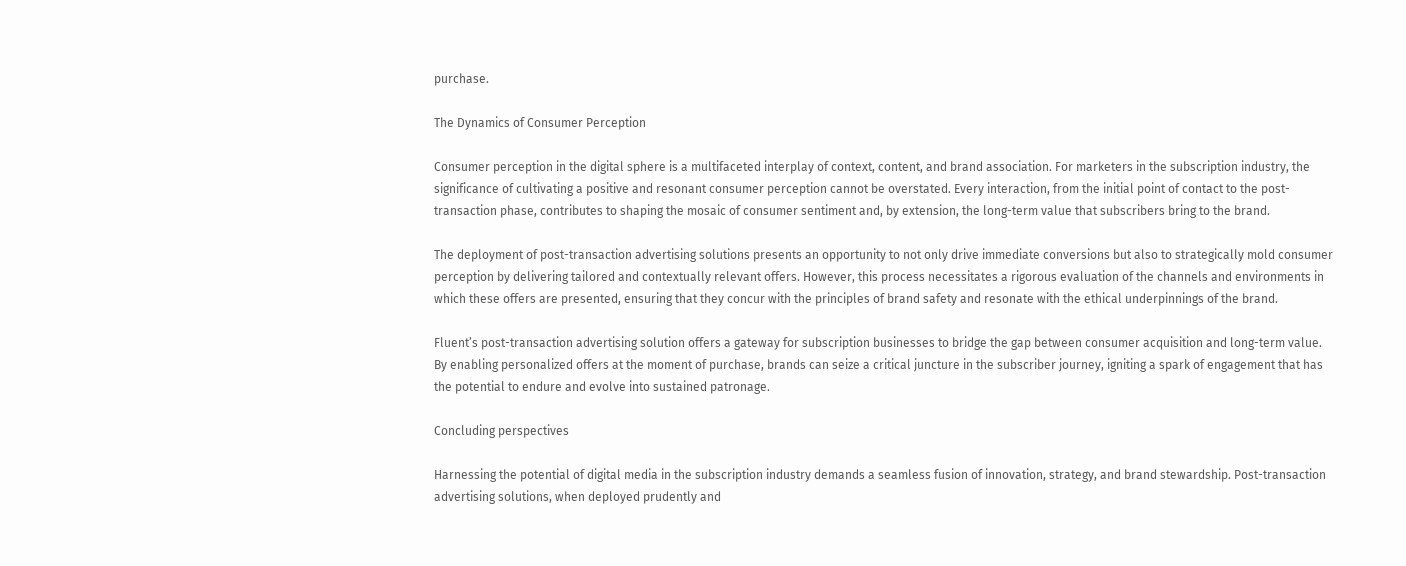purchase.

The Dynamics of Consumer Perception

Consumer perception in the digital sphere is a multifaceted interplay of context, content, and brand association. For marketers in the subscription industry, the significance of cultivating a positive and resonant consumer perception cannot be overstated. Every interaction, from the initial point of contact to the post-transaction phase, contributes to shaping the mosaic of consumer sentiment and, by extension, the long-term value that subscribers bring to the brand.

The deployment of post-transaction advertising solutions presents an opportunity to not only drive immediate conversions but also to strategically mold consumer perception by delivering tailored and contextually relevant offers. However, this process necessitates a rigorous evaluation of the channels and environments in which these offers are presented, ensuring that they concur with the principles of brand safety and resonate with the ethical underpinnings of the brand.

Fluent’s post-transaction advertising solution offers a gateway for subscription businesses to bridge the gap between consumer acquisition and long-term value. By enabling personalized offers at the moment of purchase, brands can seize a critical juncture in the subscriber journey, igniting a spark of engagement that has the potential to endure and evolve into sustained patronage.

Concluding perspectives

Harnessing the potential of digital media in the subscription industry demands a seamless fusion of innovation, strategy, and brand stewardship. Post-transaction advertising solutions, when deployed prudently and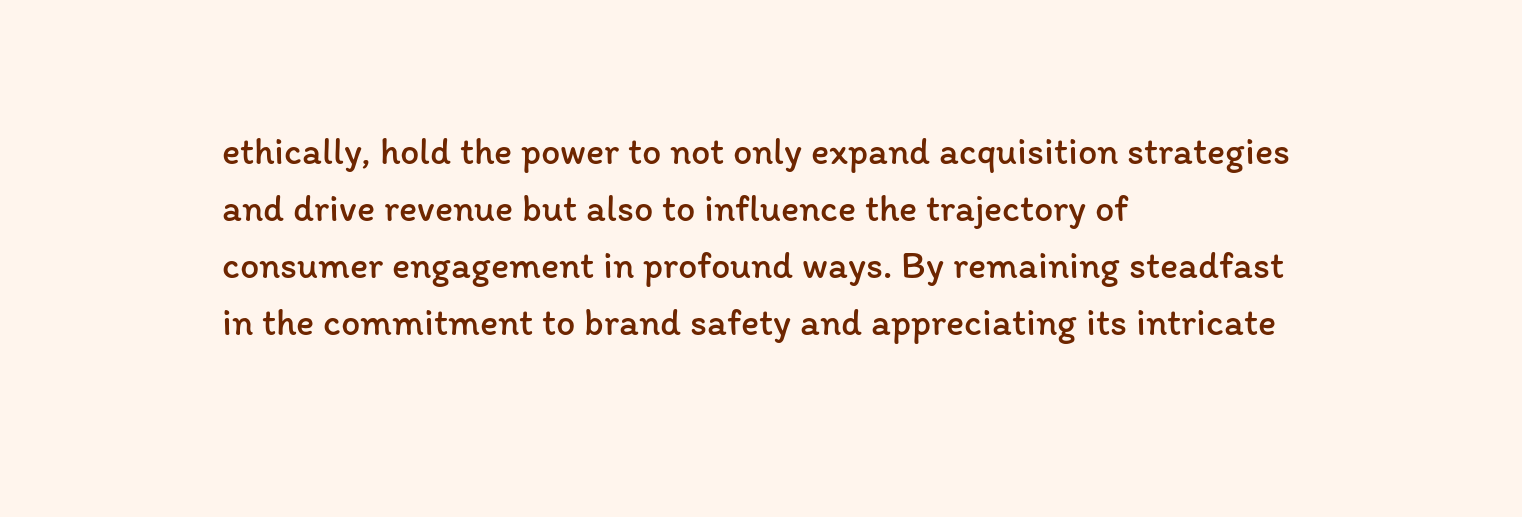ethically, hold the power to not only expand acquisition strategies and drive revenue but also to influence the trajectory of consumer engagement in profound ways. By remaining steadfast in the commitment to brand safety and appreciating its intricate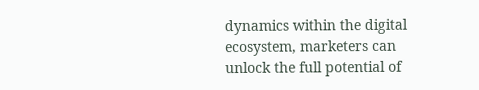dynamics within the digital ecosystem, marketers can unlock the full potential of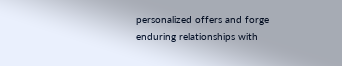personalized offers and forge enduring relationships with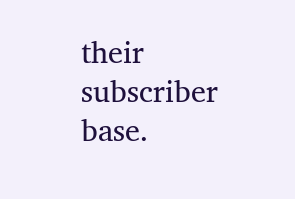their subscriber base.